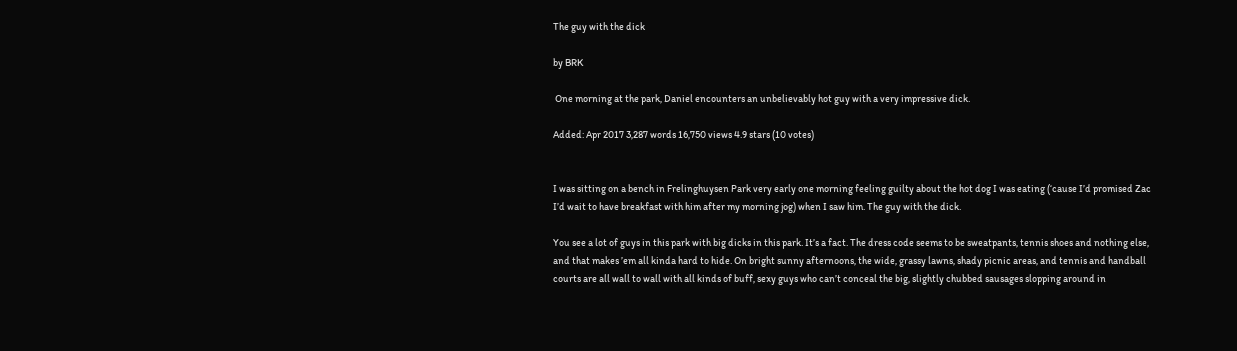The guy with the dick

by BRK

 One morning at the park, Daniel encounters an unbelievably hot guy with a very impressive dick.

Added: Apr 2017 3,287 words 16,750 views 4.9 stars (10 votes)


I was sitting on a bench in Frelinghuysen Park very early one morning feeling guilty about the hot dog I was eating (‘cause I’d promised Zac I’d wait to have breakfast with him after my morning jog) when I saw him. The guy with the dick.

You see a lot of guys in this park with big dicks in this park. It’s a fact. The dress code seems to be sweatpants, tennis shoes and nothing else, and that makes ’em all kinda hard to hide. On bright sunny afternoons, the wide, grassy lawns, shady picnic areas, and tennis and handball courts are all wall to wall with all kinds of buff, sexy guys who can’t conceal the big, slightly chubbed sausages slopping around in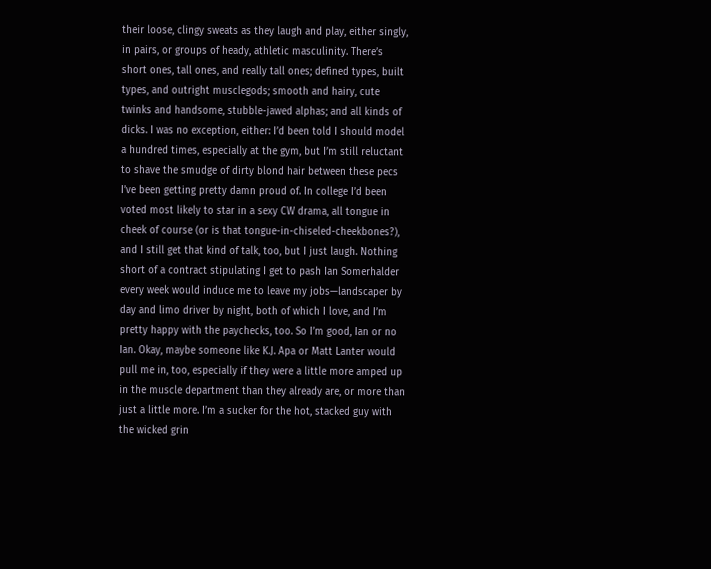their loose, clingy sweats as they laugh and play, either singly, in pairs, or groups of heady, athletic masculinity. There’s short ones, tall ones, and really tall ones; defined types, built types, and outright musclegods; smooth and hairy, cute twinks and handsome, stubble-jawed alphas; and all kinds of dicks. I was no exception, either: I’d been told I should model a hundred times, especially at the gym, but I’m still reluctant to shave the smudge of dirty blond hair between these pecs I’ve been getting pretty damn proud of. In college I’d been voted most likely to star in a sexy CW drama, all tongue in cheek of course (or is that tongue-in-chiseled-cheekbones?), and I still get that kind of talk, too, but I just laugh. Nothing short of a contract stipulating I get to pash Ian Somerhalder every week would induce me to leave my jobs—landscaper by day and limo driver by night, both of which I love, and I’m pretty happy with the paychecks, too. So I’m good, Ian or no Ian. Okay, maybe someone like K.J. Apa or Matt Lanter would pull me in, too, especially if they were a little more amped up in the muscle department than they already are, or more than just a little more. I’m a sucker for the hot, stacked guy with the wicked grin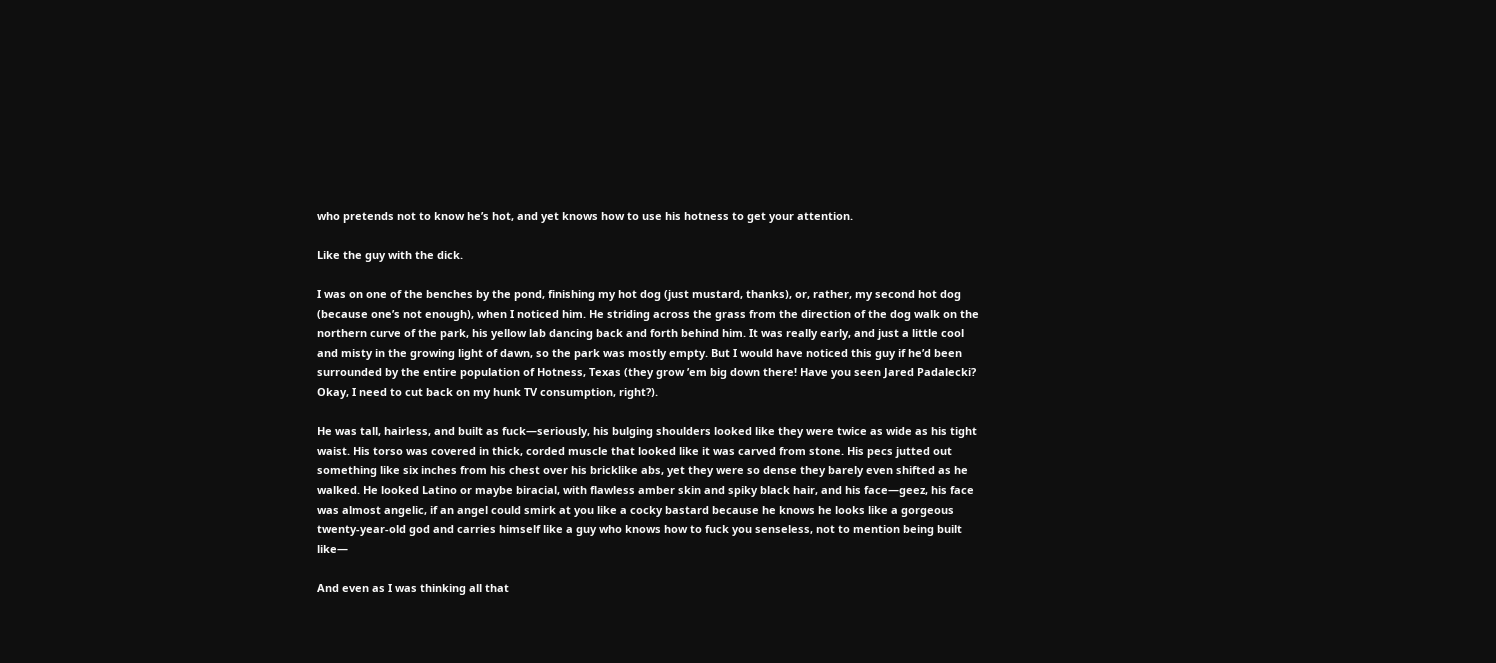who pretends not to know he’s hot, and yet knows how to use his hotness to get your attention.

Like the guy with the dick.

I was on one of the benches by the pond, finishing my hot dog (just mustard, thanks), or, rather, my second hot dog (because one’s not enough), when I noticed him. He striding across the grass from the direction of the dog walk on the northern curve of the park, his yellow lab dancing back and forth behind him. It was really early, and just a little cool and misty in the growing light of dawn, so the park was mostly empty. But I would have noticed this guy if he’d been surrounded by the entire population of Hotness, Texas (they grow ’em big down there! Have you seen Jared Padalecki? Okay, I need to cut back on my hunk TV consumption, right?).

He was tall, hairless, and built as fuck—seriously, his bulging shoulders looked like they were twice as wide as his tight waist. His torso was covered in thick, corded muscle that looked like it was carved from stone. His pecs jutted out something like six inches from his chest over his bricklike abs, yet they were so dense they barely even shifted as he walked. He looked Latino or maybe biracial, with flawless amber skin and spiky black hair, and his face—geez, his face was almost angelic, if an angel could smirk at you like a cocky bastard because he knows he looks like a gorgeous twenty-year-old god and carries himself like a guy who knows how to fuck you senseless, not to mention being built like—

And even as I was thinking all that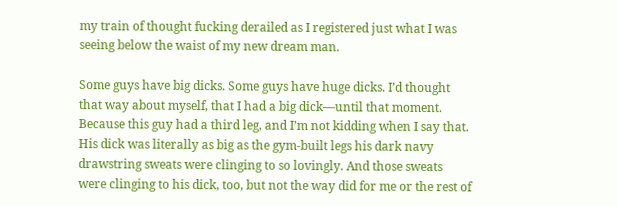my train of thought fucking derailed as I registered just what I was seeing below the waist of my new dream man.

Some guys have big dicks. Some guys have huge dicks. I’d thought that way about myself, that I had a big dick—until that moment. Because this guy had a third leg, and I’m not kidding when I say that. His dick was literally as big as the gym-built legs his dark navy drawstring sweats were clinging to so lovingly. And those sweats were clinging to his dick, too, but not the way did for me or the rest of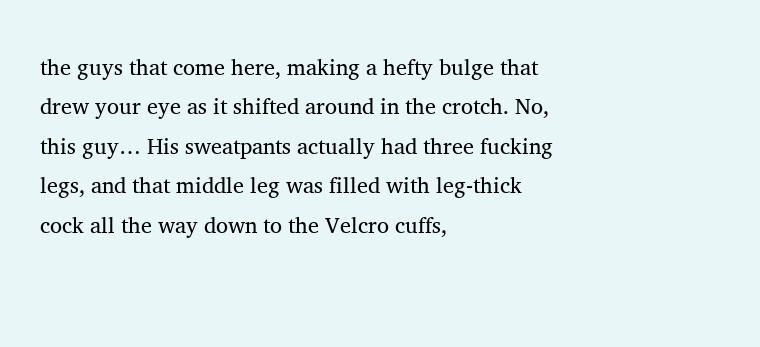the guys that come here, making a hefty bulge that drew your eye as it shifted around in the crotch. No, this guy… His sweatpants actually had three fucking legs, and that middle leg was filled with leg-thick cock all the way down to the Velcro cuffs,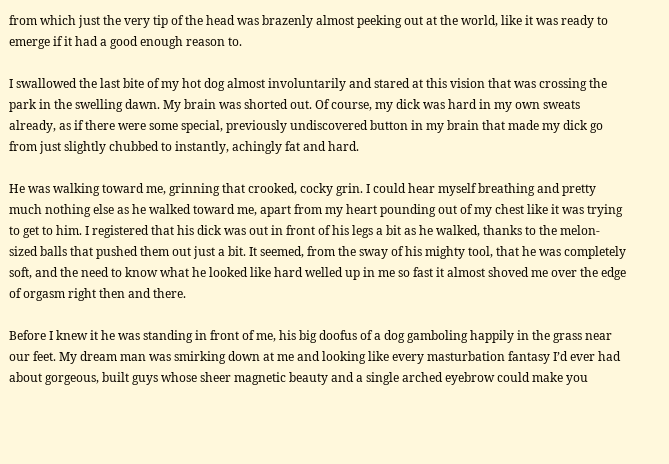from which just the very tip of the head was brazenly almost peeking out at the world, like it was ready to emerge if it had a good enough reason to.

I swallowed the last bite of my hot dog almost involuntarily and stared at this vision that was crossing the park in the swelling dawn. My brain was shorted out. Of course, my dick was hard in my own sweats already, as if there were some special, previously undiscovered button in my brain that made my dick go from just slightly chubbed to instantly, achingly fat and hard.

He was walking toward me, grinning that crooked, cocky grin. I could hear myself breathing and pretty much nothing else as he walked toward me, apart from my heart pounding out of my chest like it was trying to get to him. I registered that his dick was out in front of his legs a bit as he walked, thanks to the melon-sized balls that pushed them out just a bit. It seemed, from the sway of his mighty tool, that he was completely soft, and the need to know what he looked like hard welled up in me so fast it almost shoved me over the edge of orgasm right then and there.

Before I knew it he was standing in front of me, his big doofus of a dog gamboling happily in the grass near our feet. My dream man was smirking down at me and looking like every masturbation fantasy I’d ever had about gorgeous, built guys whose sheer magnetic beauty and a single arched eyebrow could make you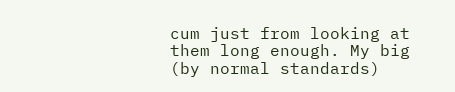cum just from looking at them long enough. My big (by normal standards)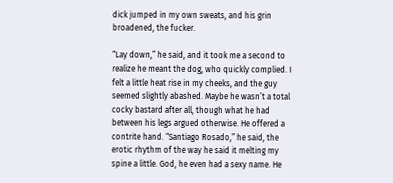dick jumped in my own sweats, and his grin broadened, the fucker.

“Lay down,” he said, and it took me a second to realize he meant the dog, who quickly complied. I felt a little heat rise in my cheeks, and the guy seemed slightly abashed. Maybe he wasn’t a total cocky bastard after all, though what he had between his legs argued otherwise. He offered a contrite hand. “Santiago Rosado,” he said, the erotic rhythm of the way he said it melting my spine a little. God, he even had a sexy name. He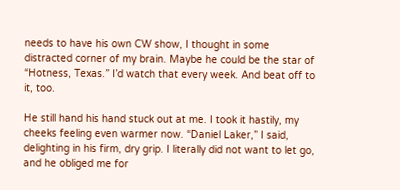needs to have his own CW show, I thought in some distracted corner of my brain. Maybe he could be the star of “Hotness, Texas.” I’d watch that every week. And beat off to it, too.

He still hand his hand stuck out at me. I took it hastily, my cheeks feeling even warmer now. “Daniel Laker,” I said, delighting in his firm, dry grip. I literally did not want to let go, and he obliged me for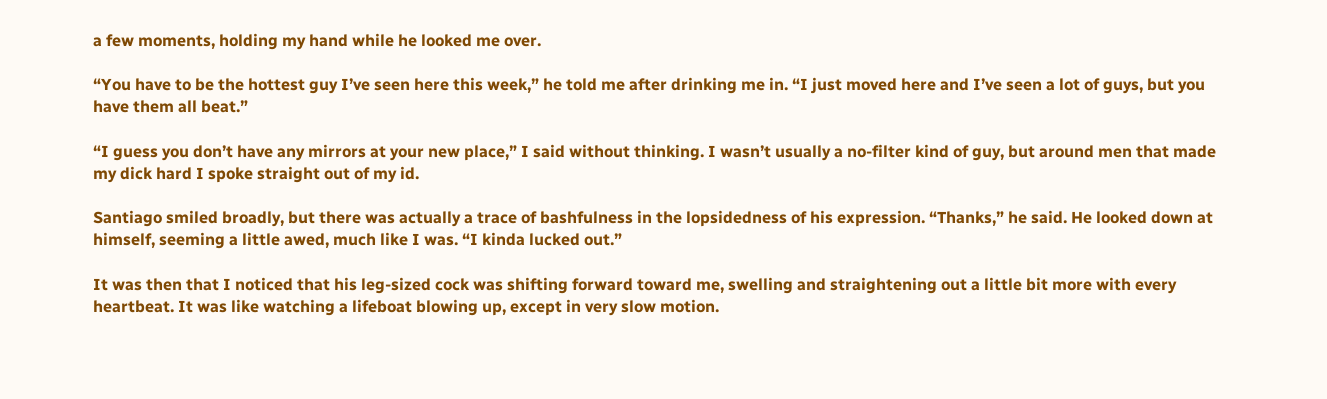a few moments, holding my hand while he looked me over.

“You have to be the hottest guy I’ve seen here this week,” he told me after drinking me in. “I just moved here and I’ve seen a lot of guys, but you have them all beat.”

“I guess you don’t have any mirrors at your new place,” I said without thinking. I wasn’t usually a no-filter kind of guy, but around men that made my dick hard I spoke straight out of my id.

Santiago smiled broadly, but there was actually a trace of bashfulness in the lopsidedness of his expression. “Thanks,” he said. He looked down at himself, seeming a little awed, much like I was. “I kinda lucked out.”

It was then that I noticed that his leg-sized cock was shifting forward toward me, swelling and straightening out a little bit more with every heartbeat. It was like watching a lifeboat blowing up, except in very slow motion.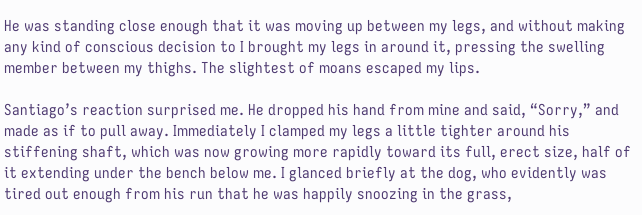He was standing close enough that it was moving up between my legs, and without making any kind of conscious decision to I brought my legs in around it, pressing the swelling member between my thighs. The slightest of moans escaped my lips.

Santiago’s reaction surprised me. He dropped his hand from mine and said, “Sorry,” and made as if to pull away. Immediately I clamped my legs a little tighter around his stiffening shaft, which was now growing more rapidly toward its full, erect size, half of it extending under the bench below me. I glanced briefly at the dog, who evidently was tired out enough from his run that he was happily snoozing in the grass,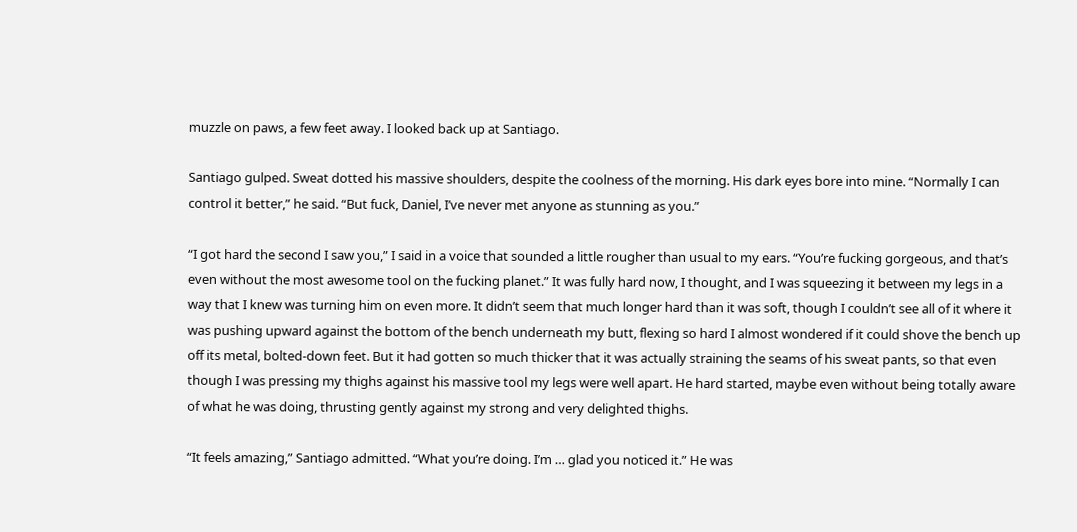muzzle on paws, a few feet away. I looked back up at Santiago.

Santiago gulped. Sweat dotted his massive shoulders, despite the coolness of the morning. His dark eyes bore into mine. “Normally I can control it better,” he said. “But fuck, Daniel, I’ve never met anyone as stunning as you.”

“I got hard the second I saw you,” I said in a voice that sounded a little rougher than usual to my ears. “You’re fucking gorgeous, and that’s even without the most awesome tool on the fucking planet.” It was fully hard now, I thought, and I was squeezing it between my legs in a way that I knew was turning him on even more. It didn’t seem that much longer hard than it was soft, though I couldn’t see all of it where it was pushing upward against the bottom of the bench underneath my butt, flexing so hard I almost wondered if it could shove the bench up off its metal, bolted-down feet. But it had gotten so much thicker that it was actually straining the seams of his sweat pants, so that even though I was pressing my thighs against his massive tool my legs were well apart. He hard started, maybe even without being totally aware of what he was doing, thrusting gently against my strong and very delighted thighs.

“It feels amazing,” Santiago admitted. “What you’re doing. I’m … glad you noticed it.” He was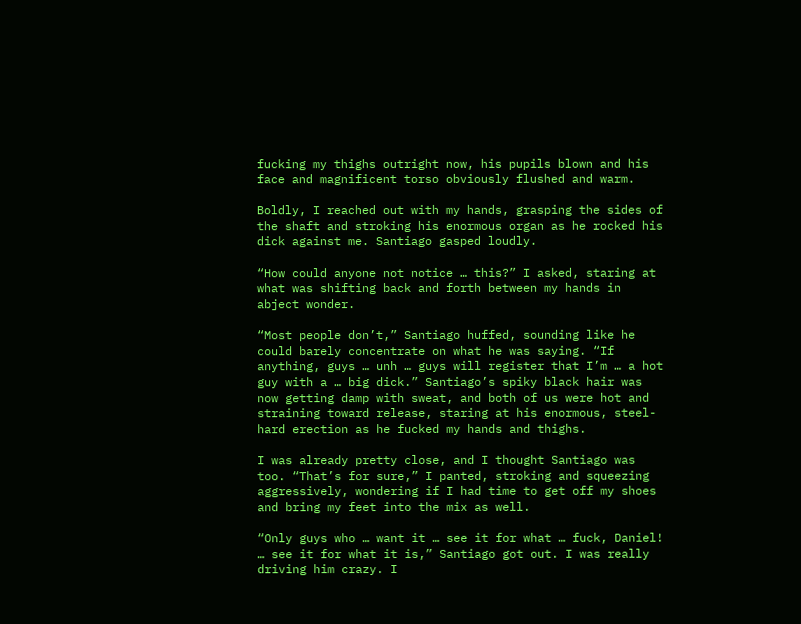fucking my thighs outright now, his pupils blown and his face and magnificent torso obviously flushed and warm.

Boldly, I reached out with my hands, grasping the sides of the shaft and stroking his enormous organ as he rocked his dick against me. Santiago gasped loudly.

“How could anyone not notice … this?” I asked, staring at what was shifting back and forth between my hands in abject wonder.

“Most people don’t,” Santiago huffed, sounding like he could barely concentrate on what he was saying. “If anything, guys … unh … guys will register that I’m … a hot guy with a … big dick.” Santiago’s spiky black hair was now getting damp with sweat, and both of us were hot and straining toward release, staring at his enormous, steel-hard erection as he fucked my hands and thighs.

I was already pretty close, and I thought Santiago was too. “That’s for sure,” I panted, stroking and squeezing aggressively, wondering if I had time to get off my shoes and bring my feet into the mix as well.

“Only guys who … want it … see it for what … fuck, Daniel! … see it for what it is,” Santiago got out. I was really driving him crazy. I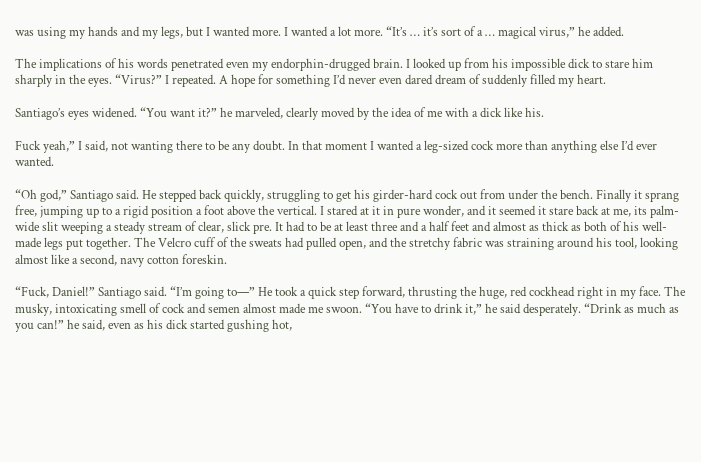was using my hands and my legs, but I wanted more. I wanted a lot more. “It’s … it’s sort of a … magical virus,” he added.

The implications of his words penetrated even my endorphin-drugged brain. I looked up from his impossible dick to stare him sharply in the eyes. “Virus?” I repeated. A hope for something I’d never even dared dream of suddenly filled my heart.

Santiago’s eyes widened. “You want it?” he marveled, clearly moved by the idea of me with a dick like his.

Fuck yeah,” I said, not wanting there to be any doubt. In that moment I wanted a leg-sized cock more than anything else I’d ever wanted.

“Oh god,” Santiago said. He stepped back quickly, struggling to get his girder-hard cock out from under the bench. Finally it sprang free, jumping up to a rigid position a foot above the vertical. I stared at it in pure wonder, and it seemed it stare back at me, its palm-wide slit weeping a steady stream of clear, slick pre. It had to be at least three and a half feet and almost as thick as both of his well-made legs put together. The Velcro cuff of the sweats had pulled open, and the stretchy fabric was straining around his tool, looking almost like a second, navy cotton foreskin.

“Fuck, Daniel!” Santiago said. “I’m going to—” He took a quick step forward, thrusting the huge, red cockhead right in my face. The musky, intoxicating smell of cock and semen almost made me swoon. “You have to drink it,” he said desperately. “Drink as much as you can!” he said, even as his dick started gushing hot,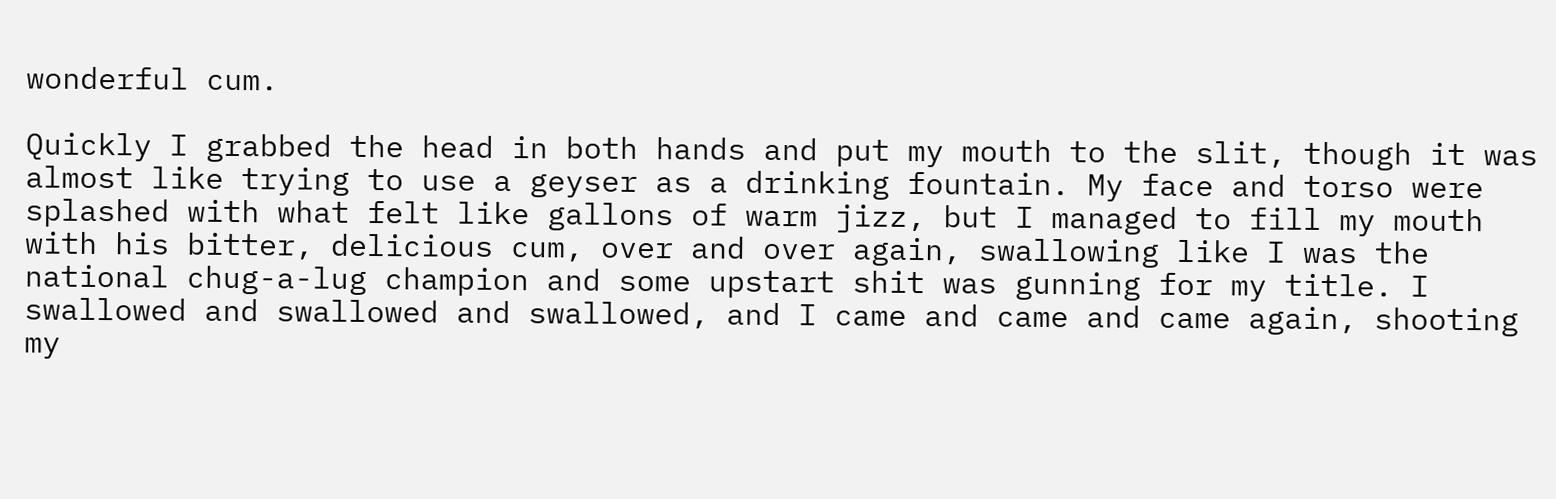wonderful cum.

Quickly I grabbed the head in both hands and put my mouth to the slit, though it was almost like trying to use a geyser as a drinking fountain. My face and torso were splashed with what felt like gallons of warm jizz, but I managed to fill my mouth with his bitter, delicious cum, over and over again, swallowing like I was the national chug-a-lug champion and some upstart shit was gunning for my title. I swallowed and swallowed and swallowed, and I came and came and came again, shooting my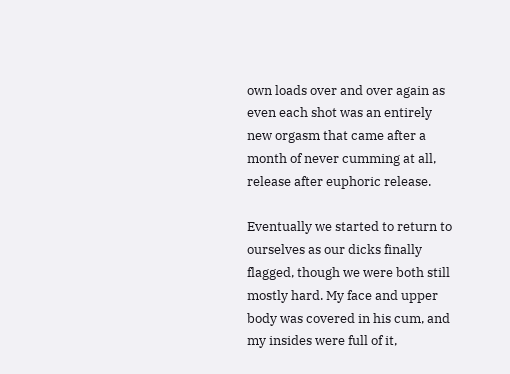own loads over and over again as even each shot was an entirely new orgasm that came after a month of never cumming at all, release after euphoric release.

Eventually we started to return to ourselves as our dicks finally flagged, though we were both still mostly hard. My face and upper body was covered in his cum, and my insides were full of it,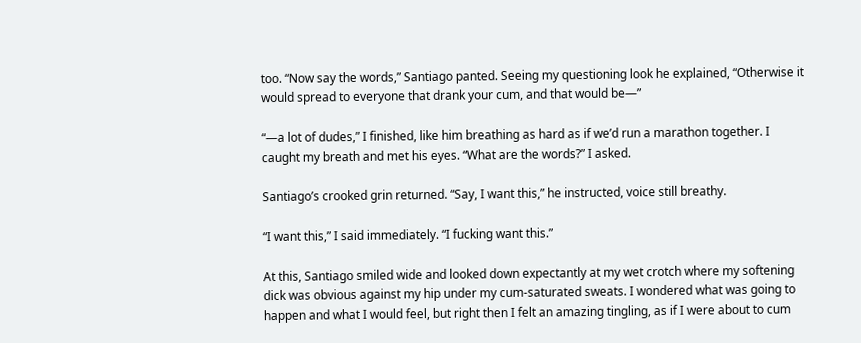too. “Now say the words,” Santiago panted. Seeing my questioning look he explained, “Otherwise it would spread to everyone that drank your cum, and that would be—”

“—a lot of dudes,” I finished, like him breathing as hard as if we’d run a marathon together. I caught my breath and met his eyes. “What are the words?” I asked.

Santiago’s crooked grin returned. “Say, I want this,” he instructed, voice still breathy.

“I want this,” I said immediately. “I fucking want this.”

At this, Santiago smiled wide and looked down expectantly at my wet crotch where my softening dick was obvious against my hip under my cum-saturated sweats. I wondered what was going to happen and what I would feel, but right then I felt an amazing tingling, as if I were about to cum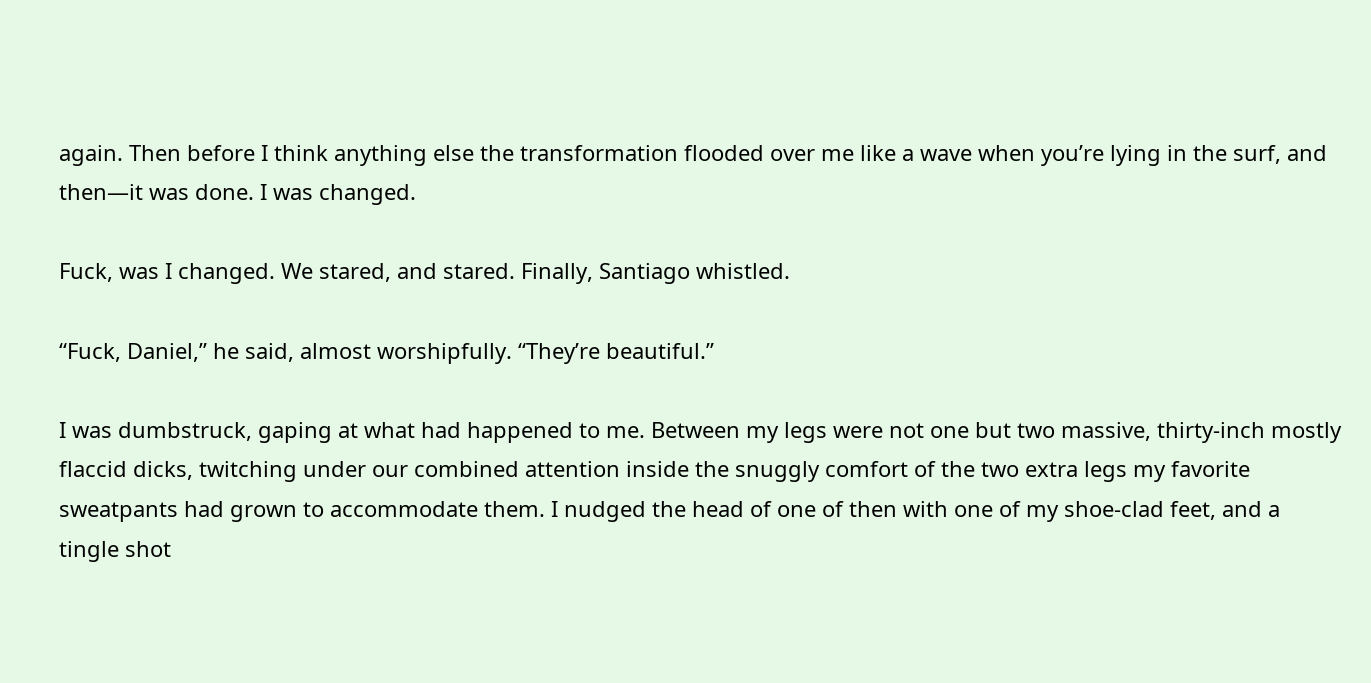again. Then before I think anything else the transformation flooded over me like a wave when you’re lying in the surf, and then—it was done. I was changed.

Fuck, was I changed. We stared, and stared. Finally, Santiago whistled.

“Fuck, Daniel,” he said, almost worshipfully. “They’re beautiful.”

I was dumbstruck, gaping at what had happened to me. Between my legs were not one but two massive, thirty-inch mostly flaccid dicks, twitching under our combined attention inside the snuggly comfort of the two extra legs my favorite sweatpants had grown to accommodate them. I nudged the head of one of then with one of my shoe-clad feet, and a tingle shot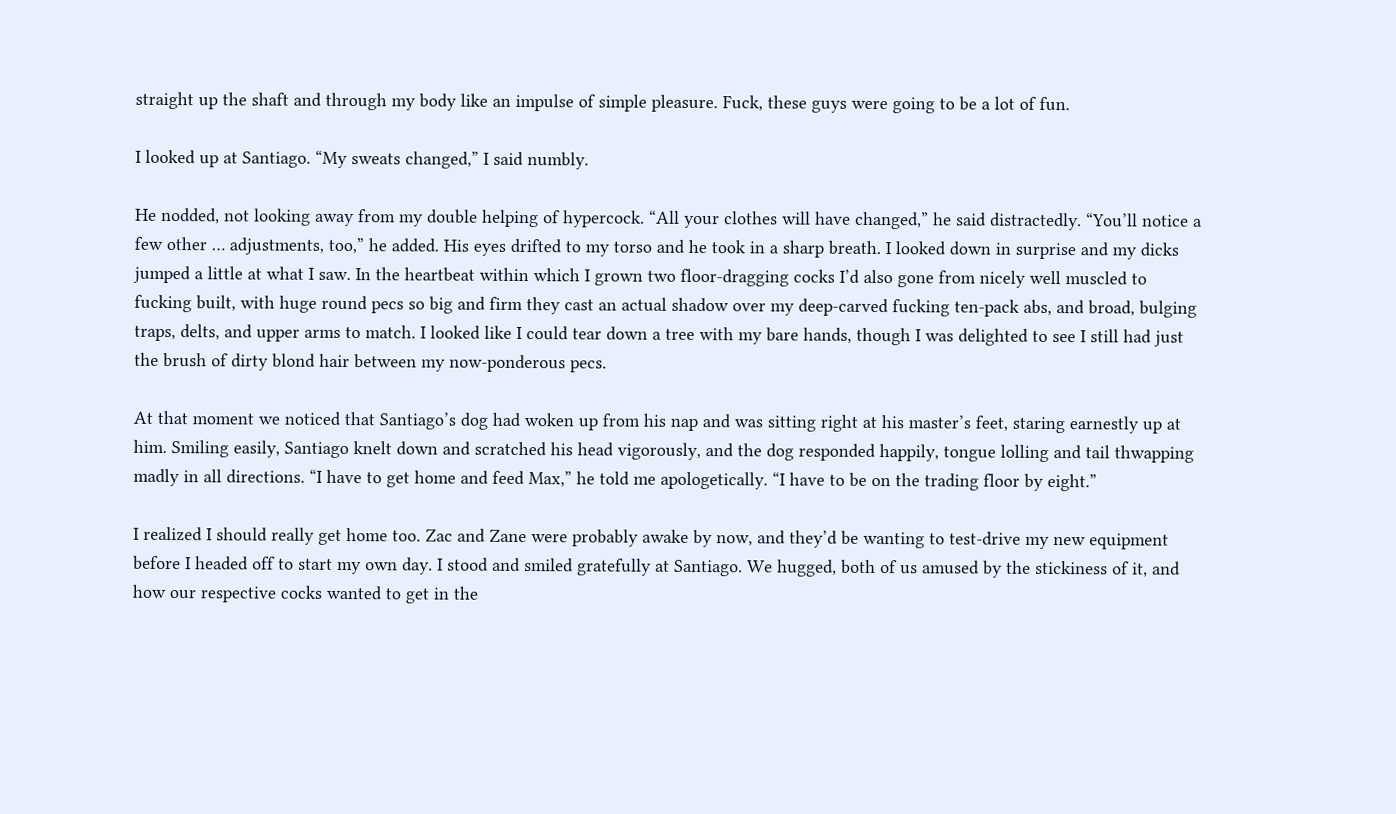straight up the shaft and through my body like an impulse of simple pleasure. Fuck, these guys were going to be a lot of fun.

I looked up at Santiago. “My sweats changed,” I said numbly.

He nodded, not looking away from my double helping of hypercock. “All your clothes will have changed,” he said distractedly. “You’ll notice a few other … adjustments, too,” he added. His eyes drifted to my torso and he took in a sharp breath. I looked down in surprise and my dicks jumped a little at what I saw. In the heartbeat within which I grown two floor-dragging cocks I’d also gone from nicely well muscled to fucking built, with huge round pecs so big and firm they cast an actual shadow over my deep-carved fucking ten-pack abs, and broad, bulging traps, delts, and upper arms to match. I looked like I could tear down a tree with my bare hands, though I was delighted to see I still had just the brush of dirty blond hair between my now-ponderous pecs.

At that moment we noticed that Santiago’s dog had woken up from his nap and was sitting right at his master’s feet, staring earnestly up at him. Smiling easily, Santiago knelt down and scratched his head vigorously, and the dog responded happily, tongue lolling and tail thwapping madly in all directions. “I have to get home and feed Max,” he told me apologetically. “I have to be on the trading floor by eight.”

I realized I should really get home too. Zac and Zane were probably awake by now, and they’d be wanting to test-drive my new equipment before I headed off to start my own day. I stood and smiled gratefully at Santiago. We hugged, both of us amused by the stickiness of it, and how our respective cocks wanted to get in the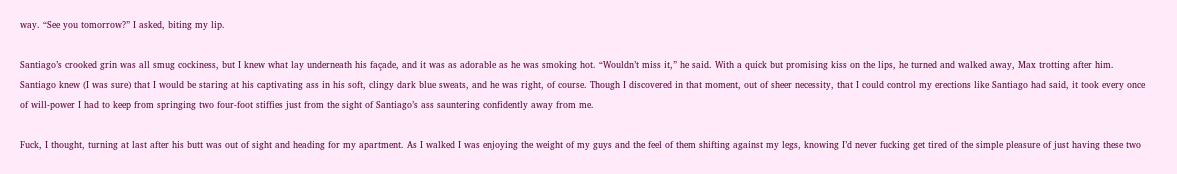way. “See you tomorrow?” I asked, biting my lip.

Santiago’s crooked grin was all smug cockiness, but I knew what lay underneath his façade, and it was as adorable as he was smoking hot. “Wouldn’t miss it,” he said. With a quick but promising kiss on the lips, he turned and walked away, Max trotting after him. Santiago knew (I was sure) that I would be staring at his captivating ass in his soft, clingy dark blue sweats, and he was right, of course. Though I discovered in that moment, out of sheer necessity, that I could control my erections like Santiago had said, it took every once of will-power I had to keep from springing two four-foot stiffies just from the sight of Santiago’s ass sauntering confidently away from me.

Fuck, I thought, turning at last after his butt was out of sight and heading for my apartment. As I walked I was enjoying the weight of my guys and the feel of them shifting against my legs, knowing I’d never fucking get tired of the simple pleasure of just having these two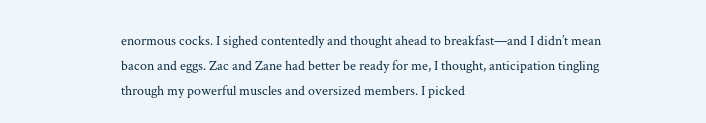enormous cocks. I sighed contentedly and thought ahead to breakfast—and I didn’t mean bacon and eggs. Zac and Zane had better be ready for me, I thought, anticipation tingling through my powerful muscles and oversized members. I picked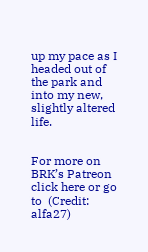up my pace as I headed out of the park and into my new, slightly altered life.


For more on BRK’s Patreon click here or go to  (Credit: alfa27)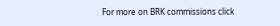For more on BRK commissions click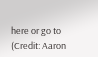here or go to  (Credit: Aaron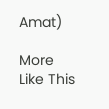Amat)

More Like This